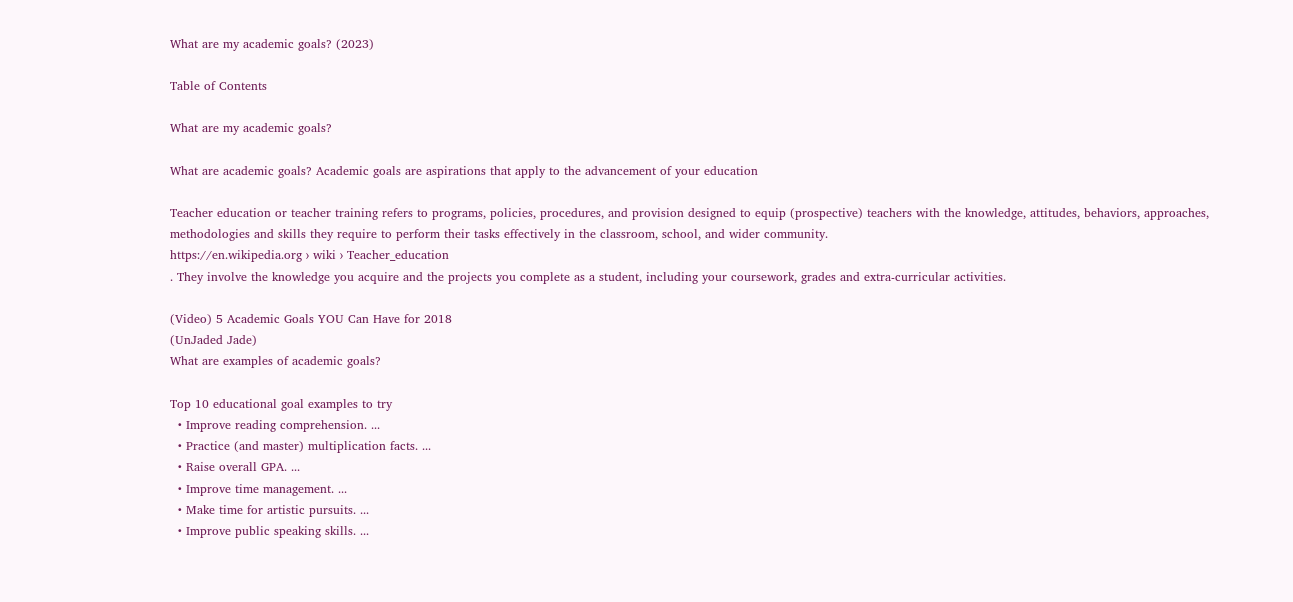What are my academic goals? (2023)

Table of Contents

What are my academic goals?

What are academic goals? Academic goals are aspirations that apply to the advancement of your education

Teacher education or teacher training refers to programs, policies, procedures, and provision designed to equip (prospective) teachers with the knowledge, attitudes, behaviors, approaches, methodologies and skills they require to perform their tasks effectively in the classroom, school, and wider community.
https://en.wikipedia.org › wiki › Teacher_education
. They involve the knowledge you acquire and the projects you complete as a student, including your coursework, grades and extra-curricular activities.

(Video) 5 Academic Goals YOU Can Have for 2018
(UnJaded Jade)
What are examples of academic goals?

Top 10 educational goal examples to try
  • Improve reading comprehension. ...
  • Practice (and master) multiplication facts. ...
  • Raise overall GPA. ...
  • Improve time management. ...
  • Make time for artistic pursuits. ...
  • Improve public speaking skills. ...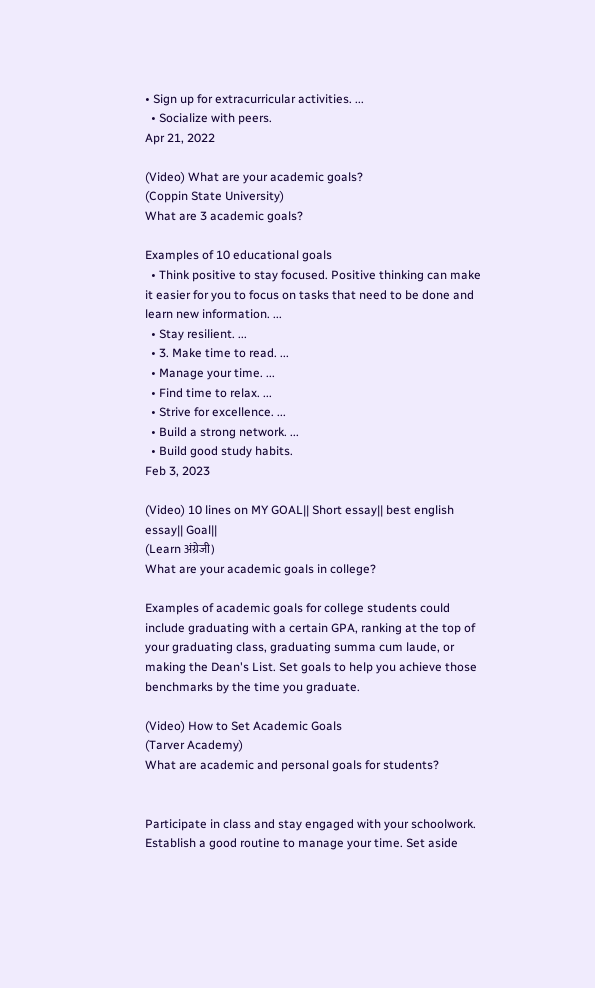• Sign up for extracurricular activities. ...
  • Socialize with peers.
Apr 21, 2022

(Video) What are your academic goals?
(Coppin State University)
What are 3 academic goals?

Examples of 10 educational goals
  • Think positive to stay focused. Positive thinking can make it easier for you to focus on tasks that need to be done and learn new information. ...
  • Stay resilient. ...
  • 3. Make time to read. ...
  • Manage your time. ...
  • Find time to relax. ...
  • Strive for excellence. ...
  • Build a strong network. ...
  • Build good study habits.
Feb 3, 2023

(Video) 10 lines on MY GOAL|| Short essay|| best english essay|| Goal||
(Learn अंग्रेजी)
What are your academic goals in college?

Examples of academic goals for college students could include graduating with a certain GPA, ranking at the top of your graduating class, graduating summa cum laude, or making the Dean's List. Set goals to help you achieve those benchmarks by the time you graduate.

(Video) How to Set Academic Goals
(Tarver Academy)
What are academic and personal goals for students?


Participate in class and stay engaged with your schoolwork. Establish a good routine to manage your time. Set aside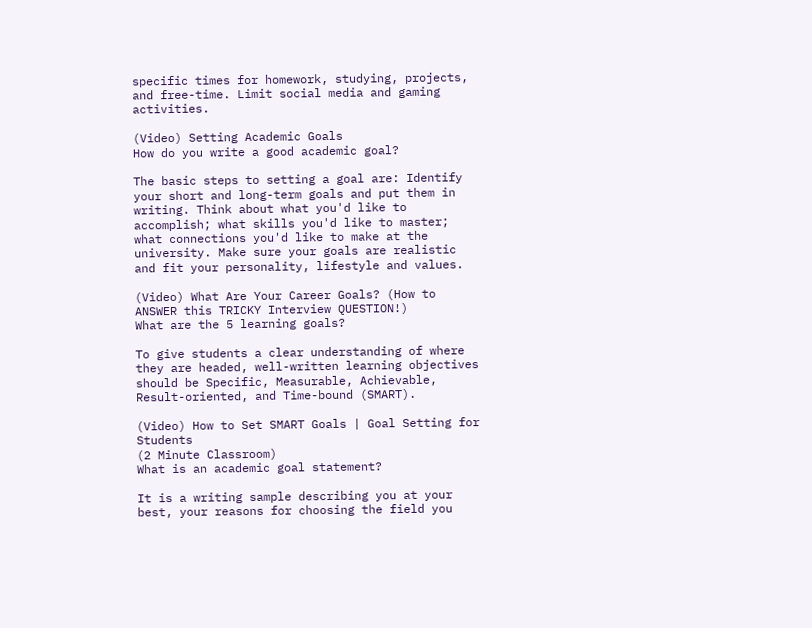specific times for homework, studying, projects, and free-time. Limit social media and gaming activities.

(Video) Setting Academic Goals
How do you write a good academic goal?

The basic steps to setting a goal are: Identify your short and long-term goals and put them in writing. Think about what you'd like to accomplish; what skills you'd like to master; what connections you'd like to make at the university. Make sure your goals are realistic and fit your personality, lifestyle and values.

(Video) What Are Your Career Goals? (How to ANSWER this TRICKY Interview QUESTION!)
What are the 5 learning goals?

To give students a clear understanding of where they are headed, well-written learning objectives should be Specific, Measurable, Achievable, Result-oriented, and Time-bound (SMART).

(Video) How to Set SMART Goals | Goal Setting for Students
(2 Minute Classroom)
What is an academic goal statement?

It is a writing sample describing you at your best, your reasons for choosing the field you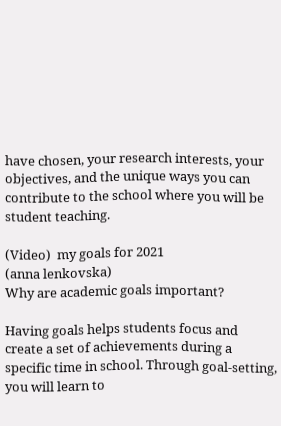have chosen, your research interests, your objectives, and the unique ways you can contribute to the school where you will be student teaching.

(Video)  my goals for 2021
(anna lenkovska)
Why are academic goals important?

Having goals helps students focus and create a set of achievements during a specific time in school. Through goal-setting, you will learn to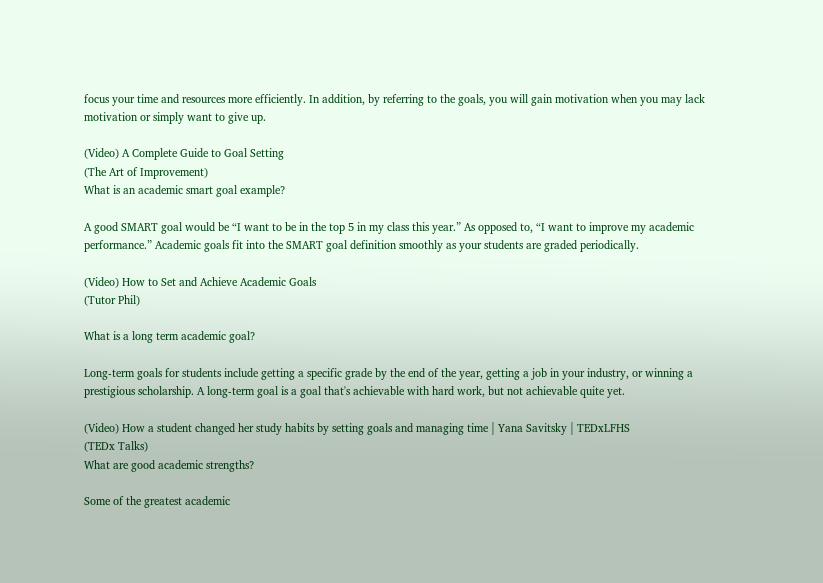focus your time and resources more efficiently. In addition, by referring to the goals, you will gain motivation when you may lack motivation or simply want to give up.

(Video) A Complete Guide to Goal Setting
(The Art of Improvement)
What is an academic smart goal example?

A good SMART goal would be “I want to be in the top 5 in my class this year.” As opposed to, “I want to improve my academic performance.” Academic goals fit into the SMART goal definition smoothly as your students are graded periodically.

(Video) How to Set and Achieve Academic Goals
(Tutor Phil)

What is a long term academic goal?

Long-term goals for students include getting a specific grade by the end of the year, getting a job in your industry, or winning a prestigious scholarship. A long-term goal is a goal that's achievable with hard work, but not achievable quite yet.

(Video) How a student changed her study habits by setting goals and managing time | Yana Savitsky | TEDxLFHS
(TEDx Talks)
What are good academic strengths?

Some of the greatest academic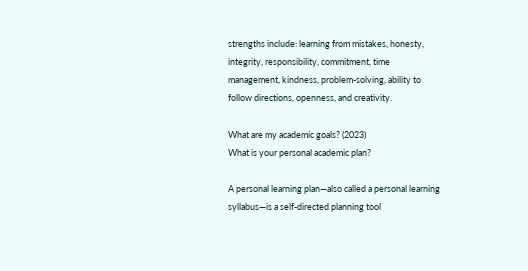strengths include: learning from mistakes, honesty, integrity, responsibility, commitment, time management, kindness, problem-solving, ability to follow directions, openness, and creativity.

What are my academic goals? (2023)
What is your personal academic plan?

A personal learning plan—also called a personal learning syllabus—is a self-directed planning tool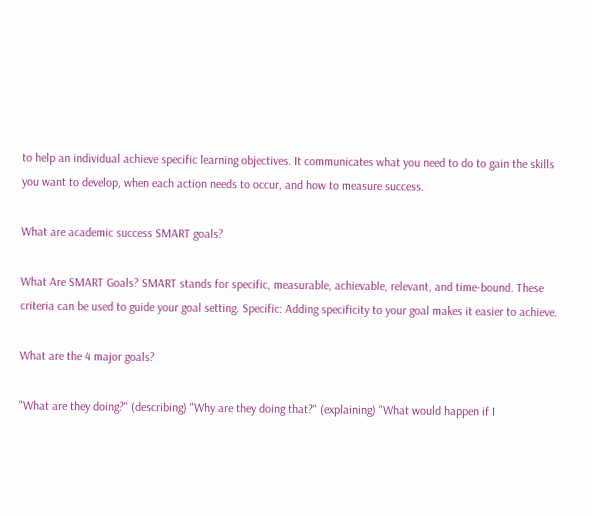to help an individual achieve specific learning objectives. It communicates what you need to do to gain the skills you want to develop, when each action needs to occur, and how to measure success.

What are academic success SMART goals?

What Are SMART Goals? SMART stands for specific, measurable, achievable, relevant, and time-bound. These criteria can be used to guide your goal setting. Specific: Adding specificity to your goal makes it easier to achieve.

What are the 4 major goals?

"What are they doing?" (describing) "Why are they doing that?" (explaining) "What would happen if I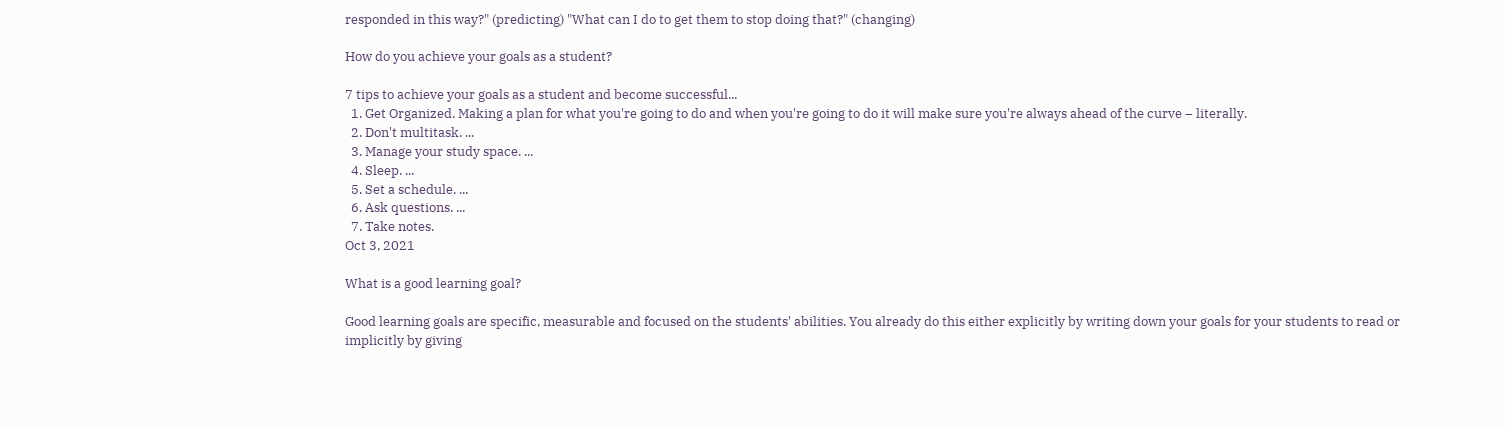responded in this way?" (predicting) "What can I do to get them to stop doing that?" (changing)

How do you achieve your goals as a student?

7 tips to achieve your goals as a student and become successful...
  1. Get Organized. Making a plan for what you're going to do and when you're going to do it will make sure you're always ahead of the curve – literally.
  2. Don't multitask. ...
  3. Manage your study space. ...
  4. Sleep. ...
  5. Set a schedule. ...
  6. Ask questions. ...
  7. Take notes.
Oct 3, 2021

What is a good learning goal?

Good learning goals are specific, measurable and focused on the students' abilities. You already do this either explicitly by writing down your goals for your students to read or implicitly by giving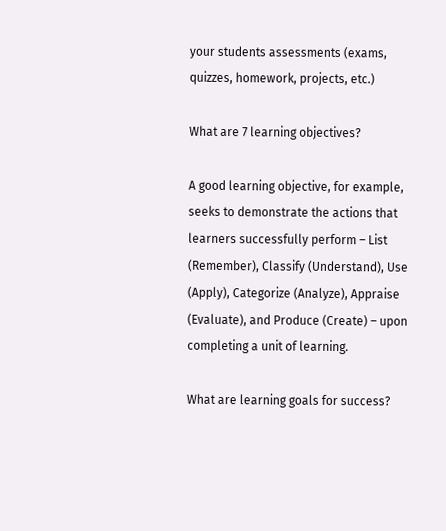your students assessments (exams, quizzes, homework, projects, etc.)

What are 7 learning objectives?

A good learning objective, for example, seeks to demonstrate the actions that learners successfully perform – List (Remember), Classify (Understand), Use (Apply), Categorize (Analyze), Appraise (Evaluate), and Produce (Create) – upon completing a unit of learning.

What are learning goals for success?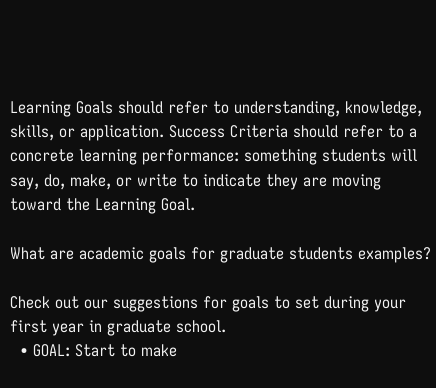Learning Goals should refer to understanding, knowledge, skills, or application. Success Criteria should refer to a concrete learning performance: something students will say, do, make, or write to indicate they are moving toward the Learning Goal.

What are academic goals for graduate students examples?

Check out our suggestions for goals to set during your first year in graduate school.
  • GOAL: Start to make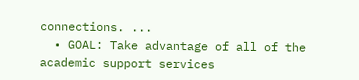connections. ...
  • GOAL: Take advantage of all of the academic support services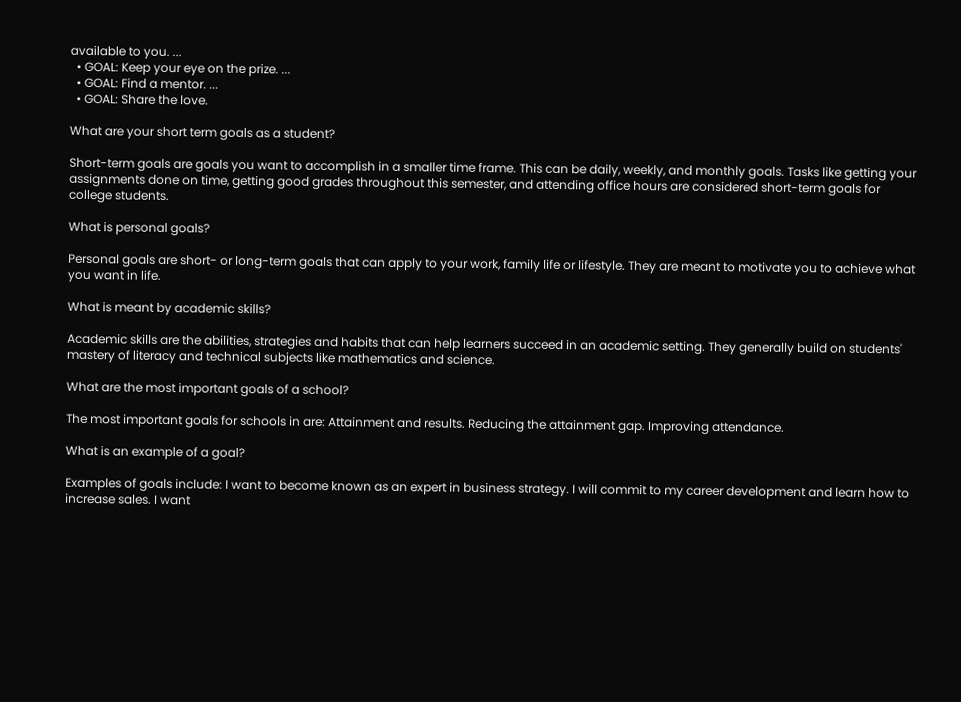available to you. ...
  • GOAL: Keep your eye on the prize. ...
  • GOAL: Find a mentor. ...
  • GOAL: Share the love.

What are your short term goals as a student?

Short-term goals are goals you want to accomplish in a smaller time frame. This can be daily, weekly, and monthly goals. Tasks like getting your assignments done on time, getting good grades throughout this semester, and attending office hours are considered short-term goals for college students.

What is personal goals?

Personal goals are short- or long-term goals that can apply to your work, family life or lifestyle. They are meant to motivate you to achieve what you want in life.

What is meant by academic skills?

Academic skills are the abilities, strategies and habits that can help learners succeed in an academic setting. They generally build on students' mastery of literacy and technical subjects like mathematics and science.

What are the most important goals of a school?

The most important goals for schools in are: Attainment and results. Reducing the attainment gap. Improving attendance.

What is an example of a goal?

Examples of goals include: I want to become known as an expert in business strategy. I will commit to my career development and learn how to increase sales. I want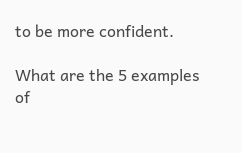to be more confident.

What are the 5 examples of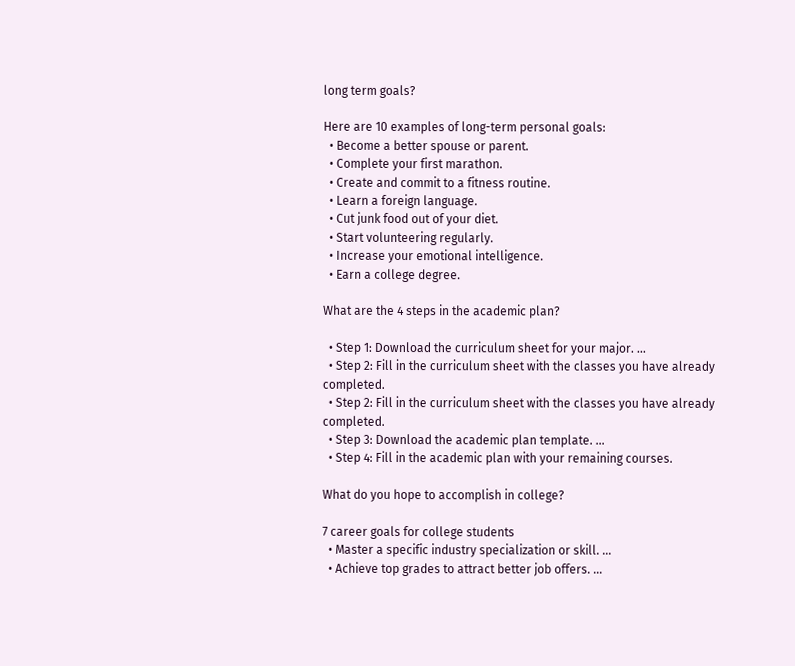long term goals?

Here are 10 examples of long-term personal goals:
  • Become a better spouse or parent.
  • Complete your first marathon.
  • Create and commit to a fitness routine.
  • Learn a foreign language.
  • Cut junk food out of your diet.
  • Start volunteering regularly.
  • Increase your emotional intelligence.
  • Earn a college degree.

What are the 4 steps in the academic plan?

  • Step 1: Download the curriculum sheet for your major. ...
  • Step 2: Fill in the curriculum sheet with the classes you have already completed.
  • Step 2: Fill in the curriculum sheet with the classes you have already completed.
  • Step 3: Download the academic plan template. ...
  • Step 4: Fill in the academic plan with your remaining courses.

What do you hope to accomplish in college?

7 career goals for college students
  • Master a specific industry specialization or skill. ...
  • Achieve top grades to attract better job offers. ...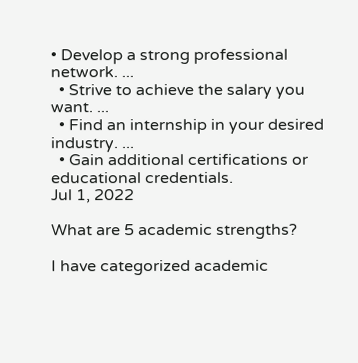• Develop a strong professional network. ...
  • Strive to achieve the salary you want. ...
  • Find an internship in your desired industry. ...
  • Gain additional certifications or educational credentials.
Jul 1, 2022

What are 5 academic strengths?

I have categorized academic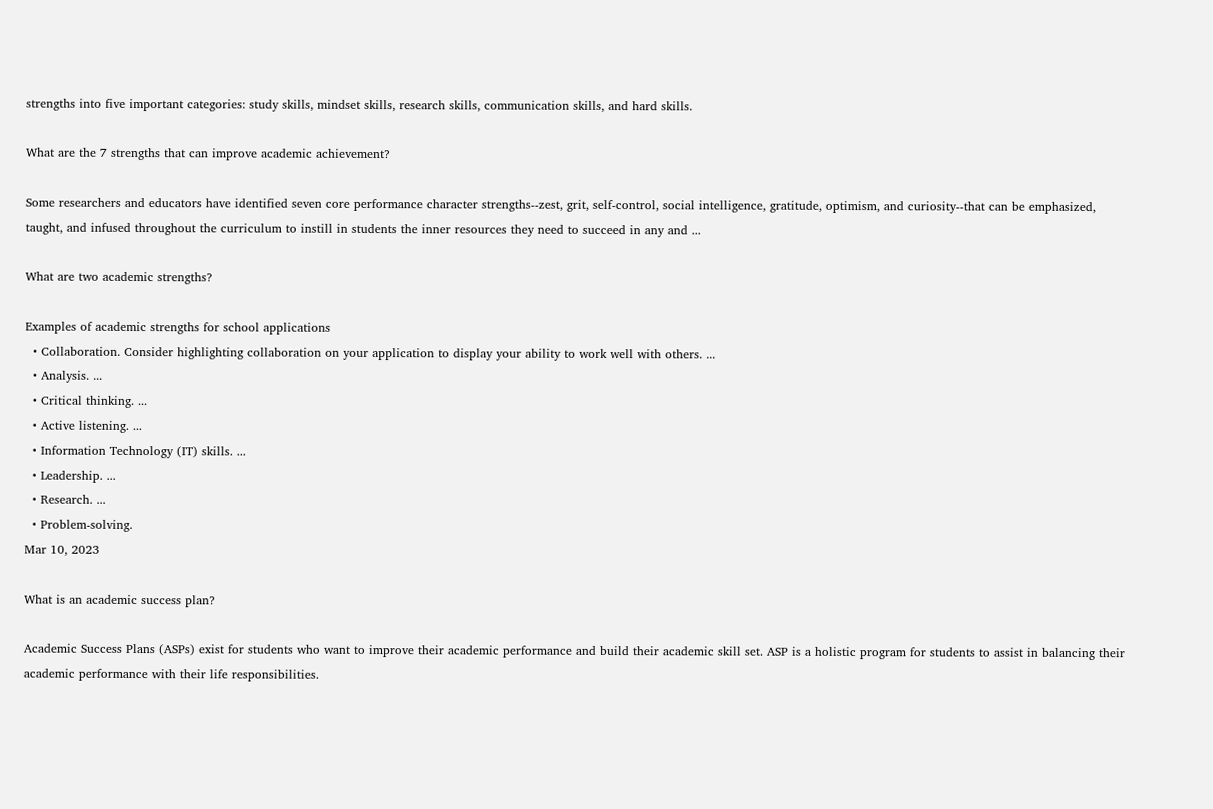strengths into five important categories: study skills, mindset skills, research skills, communication skills, and hard skills.

What are the 7 strengths that can improve academic achievement?

Some researchers and educators have identified seven core performance character strengths--zest, grit, self-control, social intelligence, gratitude, optimism, and curiosity--that can be emphasized, taught, and infused throughout the curriculum to instill in students the inner resources they need to succeed in any and ...

What are two academic strengths?

Examples of academic strengths for school applications
  • Collaboration. Consider highlighting collaboration on your application to display your ability to work well with others. ...
  • Analysis. ...
  • Critical thinking. ...
  • Active listening. ...
  • Information Technology (IT) skills. ...
  • Leadership. ...
  • Research. ...
  • Problem-solving.
Mar 10, 2023

What is an academic success plan?

Academic Success Plans (ASPs) exist for students who want to improve their academic performance and build their academic skill set. ASP is a holistic program for students to assist in balancing their academic performance with their life responsibilities.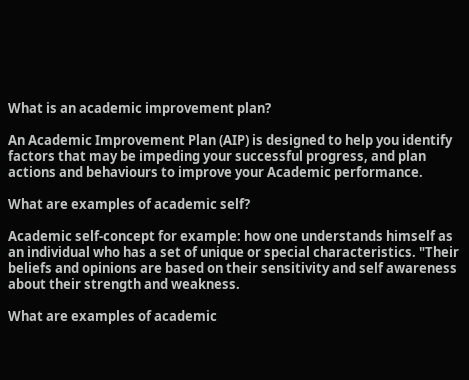What is an academic improvement plan?

An Academic Improvement Plan (AIP) is designed to help you identify factors that may be impeding your successful progress, and plan actions and behaviours to improve your Academic performance.

What are examples of academic self?

Academic self-concept for example: how one understands himself as an individual who has a set of unique or special characteristics. "Their beliefs and opinions are based on their sensitivity and self awareness about their strength and weakness.

What are examples of academic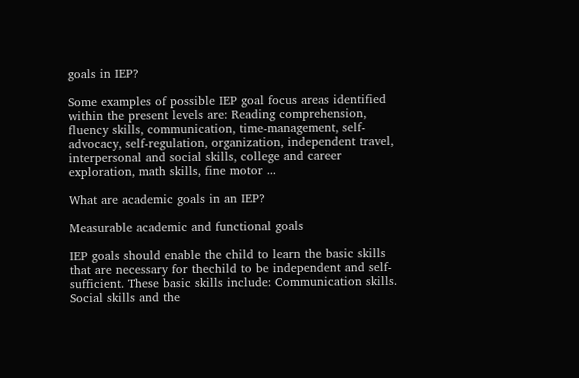goals in IEP?

Some examples of possible IEP goal focus areas identified within the present levels are: Reading comprehension, fluency skills, communication, time-management, self-advocacy, self-regulation, organization, independent travel, interpersonal and social skills, college and career exploration, math skills, fine motor ...

What are academic goals in an IEP?

Measurable academic and functional goals

IEP goals should enable the child to learn the basic skills that are necessary for thechild to be independent and self-sufficient. These basic skills include: Communication skills. Social skills and the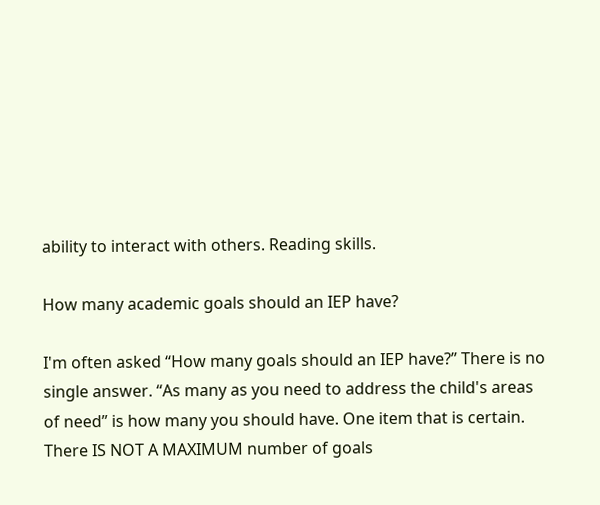ability to interact with others. Reading skills.

How many academic goals should an IEP have?

I'm often asked “How many goals should an IEP have?” There is no single answer. “As many as you need to address the child's areas of need” is how many you should have. One item that is certain. There IS NOT A MAXIMUM number of goals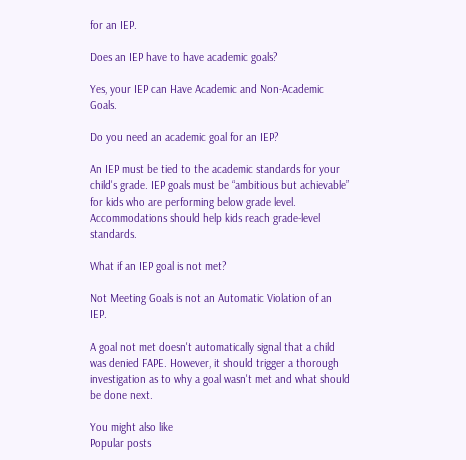for an IEP.

Does an IEP have to have academic goals?

Yes, your IEP can Have Academic and Non-Academic Goals.

Do you need an academic goal for an IEP?

An IEP must be tied to the academic standards for your child's grade. IEP goals must be “ambitious but achievable” for kids who are performing below grade level. Accommodations should help kids reach grade-level standards.

What if an IEP goal is not met?

Not Meeting Goals is not an Automatic Violation of an IEP.

A goal not met doesn't automatically signal that a child was denied FAPE. However, it should trigger a thorough investigation as to why a goal wasn't met and what should be done next.

You might also like
Popular posts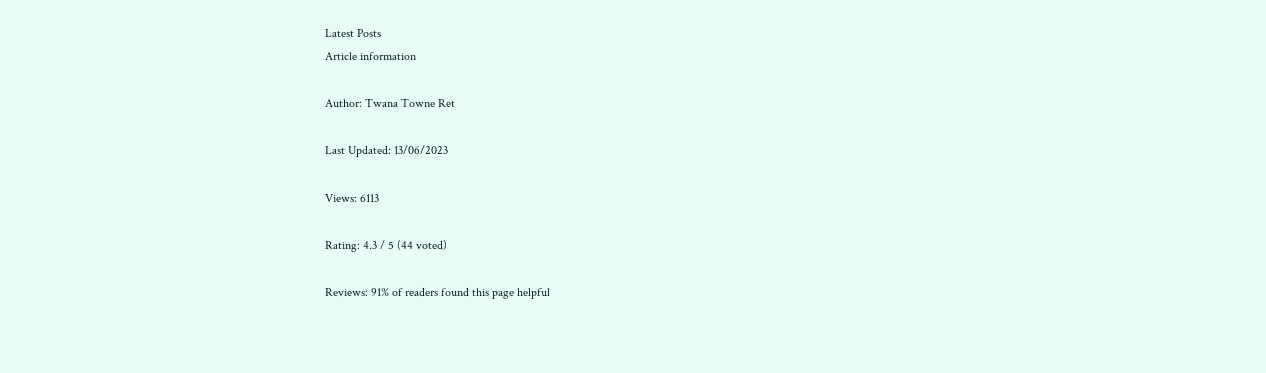Latest Posts
Article information

Author: Twana Towne Ret

Last Updated: 13/06/2023

Views: 6113

Rating: 4.3 / 5 (44 voted)

Reviews: 91% of readers found this page helpful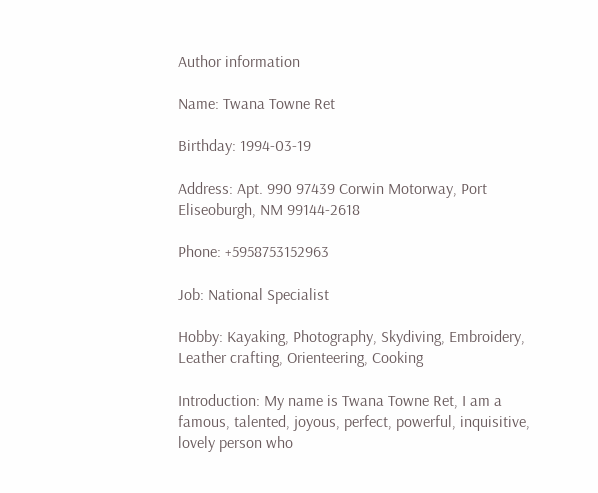Author information

Name: Twana Towne Ret

Birthday: 1994-03-19

Address: Apt. 990 97439 Corwin Motorway, Port Eliseoburgh, NM 99144-2618

Phone: +5958753152963

Job: National Specialist

Hobby: Kayaking, Photography, Skydiving, Embroidery, Leather crafting, Orienteering, Cooking

Introduction: My name is Twana Towne Ret, I am a famous, talented, joyous, perfect, powerful, inquisitive, lovely person who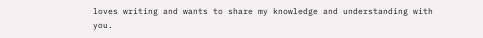loves writing and wants to share my knowledge and understanding with you.